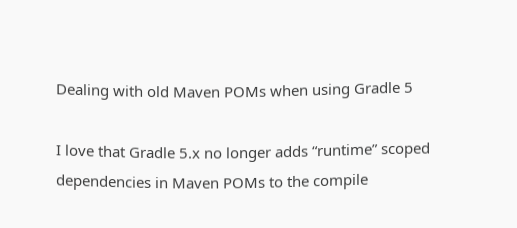Dealing with old Maven POMs when using Gradle 5

I love that Gradle 5.x no longer adds “runtime” scoped dependencies in Maven POMs to the compile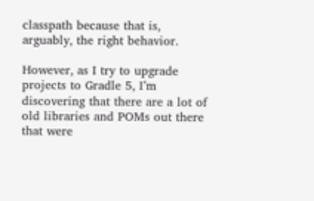classpath because that is, arguably, the right behavior.

However, as I try to upgrade projects to Gradle 5, I’m discovering that there are a lot of old libraries and POMs out there that were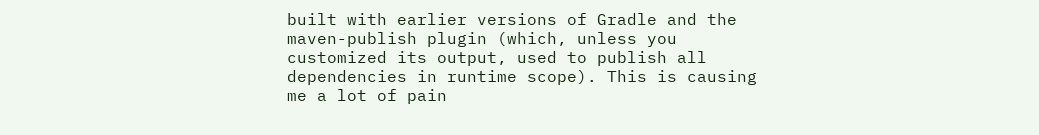built with earlier versions of Gradle and the maven-publish plugin (which, unless you customized its output, used to publish all dependencies in runtime scope). This is causing me a lot of pain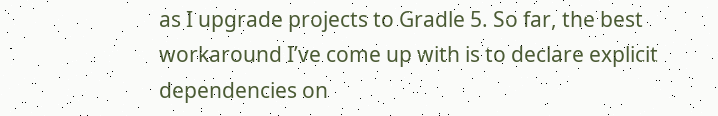as I upgrade projects to Gradle 5. So far, the best workaround I’ve come up with is to declare explicit dependencies on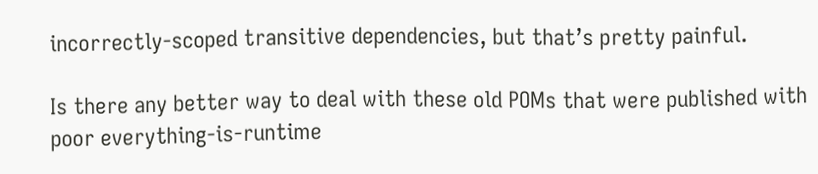incorrectly-scoped transitive dependencies, but that’s pretty painful.

Is there any better way to deal with these old POMs that were published with poor everything-is-runtime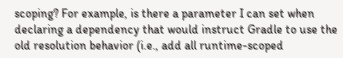scoping? For example, is there a parameter I can set when declaring a dependency that would instruct Gradle to use the old resolution behavior (i.e., add all runtime-scoped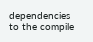dependencies to the compile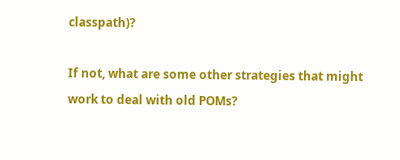classpath)?

If not, what are some other strategies that might work to deal with old POMs?